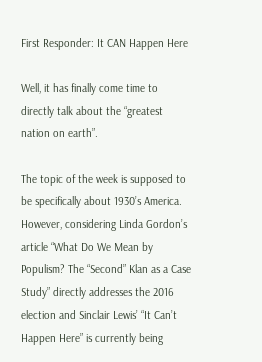First Responder: It CAN Happen Here

Well, it has finally come time to directly talk about the “greatest nation on earth”.

The topic of the week is supposed to be specifically about 1930’s America. However, considering Linda Gordon’s article “What Do We Mean by Populism? The “Second” Klan as a Case Study” directly addresses the 2016 election and Sinclair Lewis’ “It Can’t Happen Here” is currently being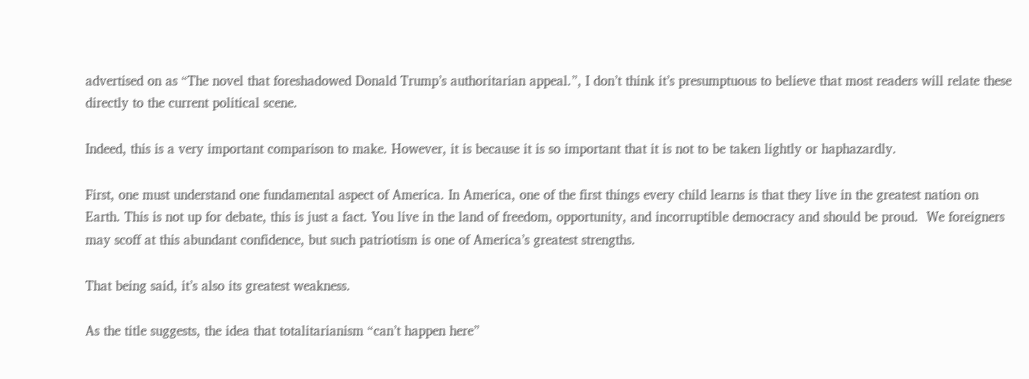advertised on as “The novel that foreshadowed Donald Trump’s authoritarian appeal.”, I don’t think it’s presumptuous to believe that most readers will relate these directly to the current political scene.

Indeed, this is a very important comparison to make. However, it is because it is so important that it is not to be taken lightly or haphazardly.

First, one must understand one fundamental aspect of America. In America, one of the first things every child learns is that they live in the greatest nation on Earth. This is not up for debate, this is just a fact. You live in the land of freedom, opportunity, and incorruptible democracy and should be proud.  We foreigners may scoff at this abundant confidence, but such patriotism is one of America’s greatest strengths.

That being said, it’s also its greatest weakness.

As the title suggests, the idea that totalitarianism “can’t happen here”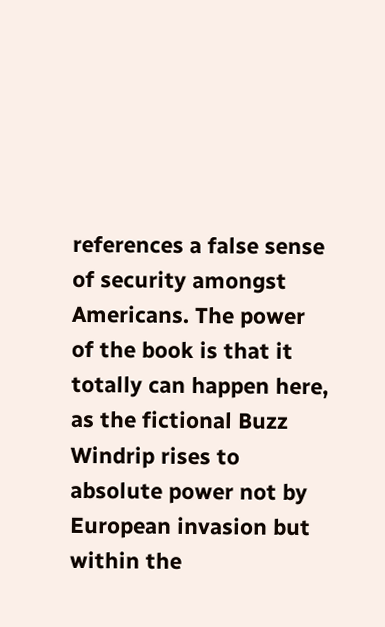references a false sense of security amongst Americans. The power of the book is that it totally can happen here, as the fictional Buzz Windrip rises to absolute power not by European invasion but within the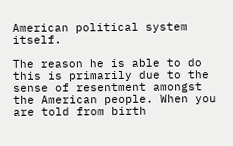American political system itself.

The reason he is able to do this is primarily due to the sense of resentment amongst the American people. When you are told from birth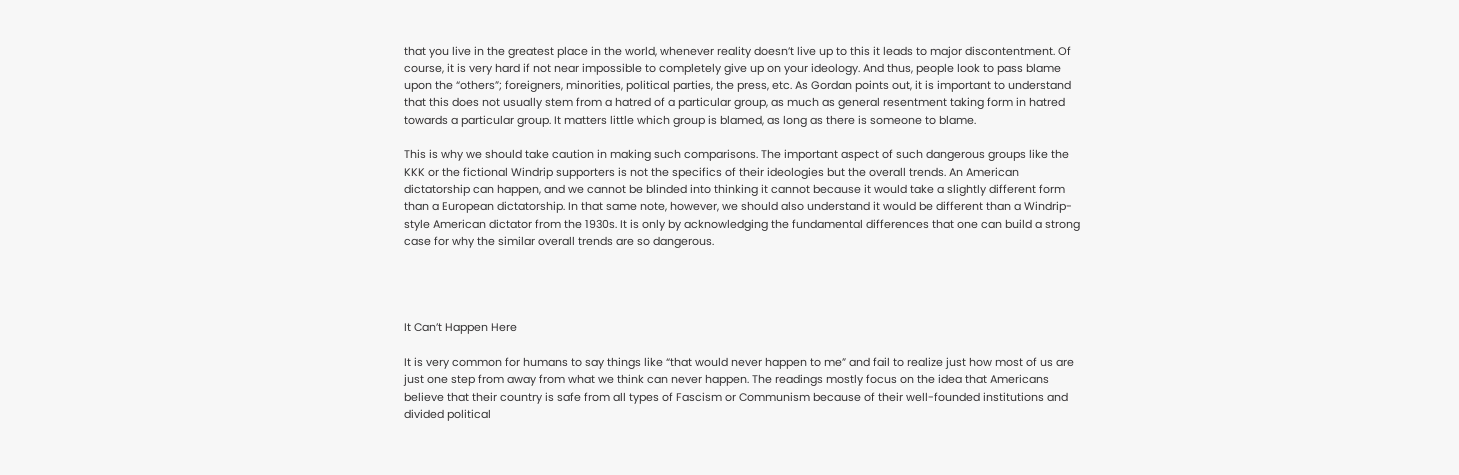that you live in the greatest place in the world, whenever reality doesn’t live up to this it leads to major discontentment. Of course, it is very hard if not near impossible to completely give up on your ideology. And thus, people look to pass blame upon the “others”; foreigners, minorities, political parties, the press, etc. As Gordan points out, it is important to understand that this does not usually stem from a hatred of a particular group, as much as general resentment taking form in hatred towards a particular group. It matters little which group is blamed, as long as there is someone to blame.

This is why we should take caution in making such comparisons. The important aspect of such dangerous groups like the KKK or the fictional Windrip supporters is not the specifics of their ideologies but the overall trends. An American dictatorship can happen, and we cannot be blinded into thinking it cannot because it would take a slightly different form than a European dictatorship. In that same note, however, we should also understand it would be different than a Windrip-style American dictator from the 1930s. It is only by acknowledging the fundamental differences that one can build a strong case for why the similar overall trends are so dangerous.




It Can’t Happen Here

It is very common for humans to say things like “that would never happen to me” and fail to realize just how most of us are just one step from away from what we think can never happen. The readings mostly focus on the idea that Americans believe that their country is safe from all types of Fascism or Communism because of their well-founded institutions and divided political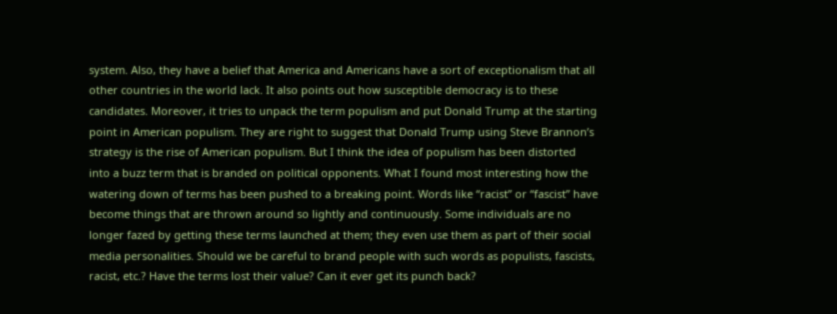system. Also, they have a belief that America and Americans have a sort of exceptionalism that all other countries in the world lack. It also points out how susceptible democracy is to these candidates. Moreover, it tries to unpack the term populism and put Donald Trump at the starting point in American populism. They are right to suggest that Donald Trump using Steve Brannon’s strategy is the rise of American populism. But I think the idea of populism has been distorted into a buzz term that is branded on political opponents. What I found most interesting how the watering down of terms has been pushed to a breaking point. Words like “racist” or “fascist” have become things that are thrown around so lightly and continuously. Some individuals are no longer fazed by getting these terms launched at them; they even use them as part of their social media personalities. Should we be careful to brand people with such words as populists, fascists, racist, etc.? Have the terms lost their value? Can it ever get its punch back?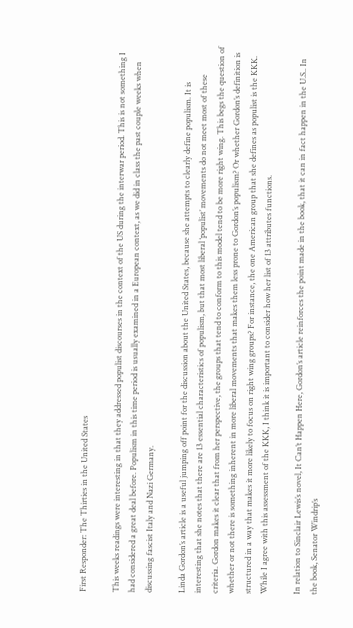First Responder: The Thirties in the United States

This weeks readings were interesting in that they addressed populist discourses in the context of the US during the interwar period. This is not something I had considered a great deal before. Populism in this time period is usually examined in a European context, as we did in class the past couple weeks when discussing fascist Italy and Nazi Germany.

Linda Gordon’s article is a useful jumping off point for the discussion about the United States, because she attempts to clearly define populism. It is interesting that she notes that there are 13 essential characteristics of populism, but that most liberal ‘populist’ movements do not meet most of these criteria. Gordon makes it clear that from her perspective, the groups that tend to conform to this model tend to be more right wing. This begs the question of whether or not there is something inherent in more liberal movements that makes them less prone to Gordon’s populism? Or whether Gordon’s definition is structured in a way that makes it more likely to focus on right wing groups? For instance, the one American group that she defines as populist is the KKK. While I agree with this assessment of the KKK, I think it is important to consider how her list of 13 attributes functions.

In relation to Sinclair Lewis’s novel, It Can’t Happen Here, Gordon’s article reinforces the point made in the book, that it can in fact happen in the U.S.. In the book, Senator Windrip’s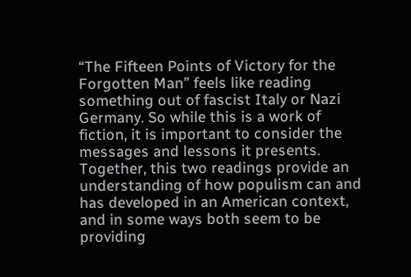“The Fifteen Points of Victory for the Forgotten Man” feels like reading something out of fascist Italy or Nazi Germany. So while this is a work of fiction, it is important to consider the messages and lessons it presents. Together, this two readings provide an understanding of how populism can and has developed in an American context, and in some ways both seem to be providing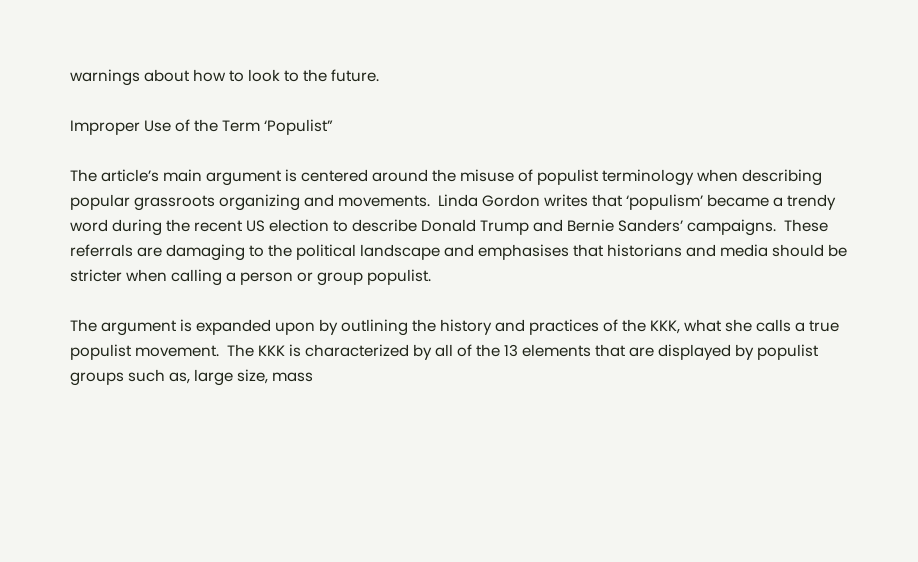warnings about how to look to the future.

Improper Use of the Term ‘Populist”

The article’s main argument is centered around the misuse of populist terminology when describing popular grassroots organizing and movements.  Linda Gordon writes that ‘populism’ became a trendy word during the recent US election to describe Donald Trump and Bernie Sanders’ campaigns.  These referrals are damaging to the political landscape and emphasises that historians and media should be stricter when calling a person or group populist.

The argument is expanded upon by outlining the history and practices of the KKK, what she calls a true populist movement.  The KKK is characterized by all of the 13 elements that are displayed by populist groups such as, large size, mass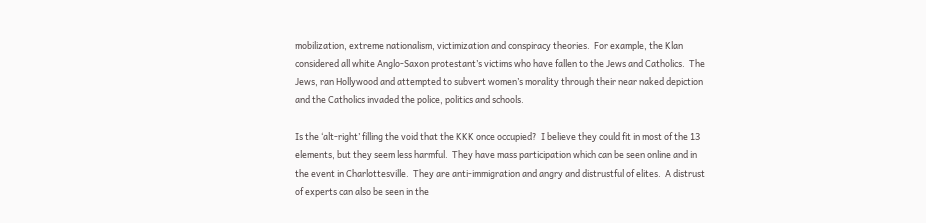mobilization, extreme nationalism, victimization and conspiracy theories.  For example, the Klan considered all white Anglo-Saxon protestant’s victims who have fallen to the Jews and Catholics.  The Jews, ran Hollywood and attempted to subvert women’s morality through their near naked depiction and the Catholics invaded the police, politics and schools.

Is the ‘alt-right’ filling the void that the KKK once occupied?  I believe they could fit in most of the 13 elements, but they seem less harmful.  They have mass participation which can be seen online and in the event in Charlottesville.  They are anti-immigration and angry and distrustful of elites.  A distrust of experts can also be seen in the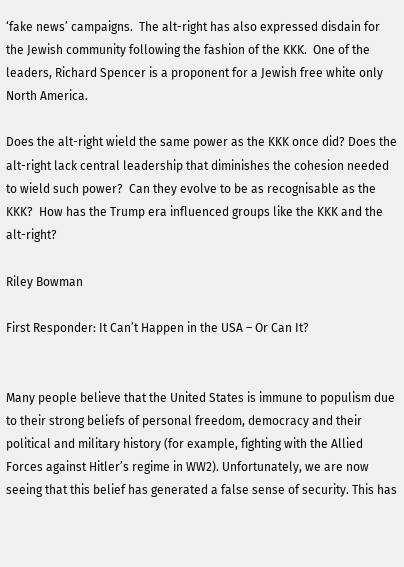‘fake news’ campaigns.  The alt-right has also expressed disdain for the Jewish community following the fashion of the KKK.  One of the leaders, Richard Spencer is a proponent for a Jewish free white only North America.

Does the alt-right wield the same power as the KKK once did? Does the alt-right lack central leadership that diminishes the cohesion needed to wield such power?  Can they evolve to be as recognisable as the KKK?  How has the Trump era influenced groups like the KKK and the alt-right?

Riley Bowman

First Responder: It Can’t Happen in the USA – Or Can It?


Many people believe that the United States is immune to populism due to their strong beliefs of personal freedom, democracy and their political and military history (for example, fighting with the Allied Forces against Hitler’s regime in WW2). Unfortunately, we are now seeing that this belief has generated a false sense of security. This has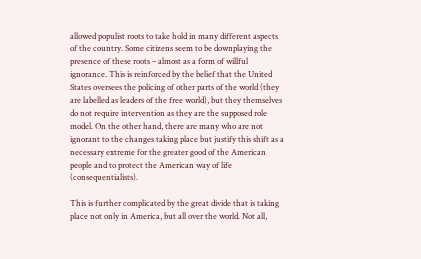allowed populist roots to take hold in many different aspects of the country. Some citizens seem to be downplaying the presence of these roots – almost as a form of willful ignorance. This is reinforced by the belief that the United States oversees the policing of other parts of the world (they are labelled as leaders of the free world), but they themselves do not require intervention as they are the supposed role model. On the other hand, there are many who are not ignorant to the changes taking place but justify this shift as a necessary extreme for the greater good of the American people and to protect the American way of life (consequentialists).

This is further complicated by the great divide that is taking place not only in America, but all over the world. Not all,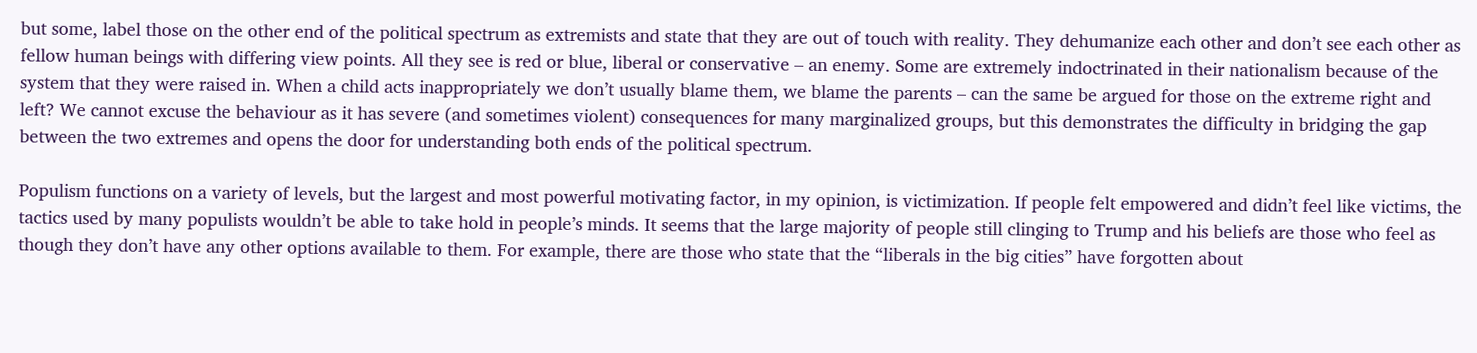but some, label those on the other end of the political spectrum as extremists and state that they are out of touch with reality. They dehumanize each other and don’t see each other as fellow human beings with differing view points. All they see is red or blue, liberal or conservative – an enemy. Some are extremely indoctrinated in their nationalism because of the system that they were raised in. When a child acts inappropriately we don’t usually blame them, we blame the parents – can the same be argued for those on the extreme right and left? We cannot excuse the behaviour as it has severe (and sometimes violent) consequences for many marginalized groups, but this demonstrates the difficulty in bridging the gap between the two extremes and opens the door for understanding both ends of the political spectrum.

Populism functions on a variety of levels, but the largest and most powerful motivating factor, in my opinion, is victimization. If people felt empowered and didn’t feel like victims, the tactics used by many populists wouldn’t be able to take hold in people’s minds. It seems that the large majority of people still clinging to Trump and his beliefs are those who feel as though they don’t have any other options available to them. For example, there are those who state that the “liberals in the big cities” have forgotten about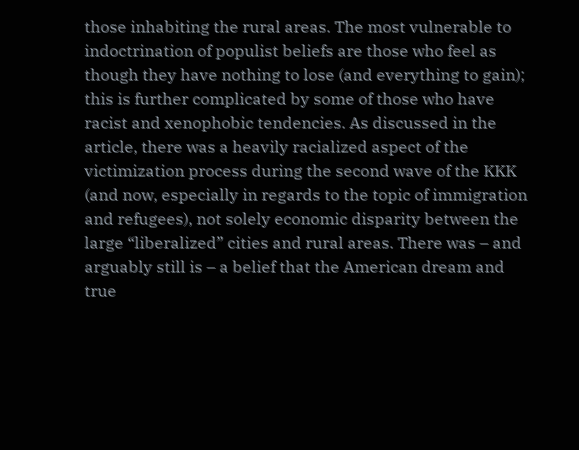those inhabiting the rural areas. The most vulnerable to indoctrination of populist beliefs are those who feel as though they have nothing to lose (and everything to gain); this is further complicated by some of those who have racist and xenophobic tendencies. As discussed in the article, there was a heavily racialized aspect of the victimization process during the second wave of the KKK (and now, especially in regards to the topic of immigration and refugees), not solely economic disparity between the large “liberalized” cities and rural areas. There was – and arguably still is – a belief that the American dream and true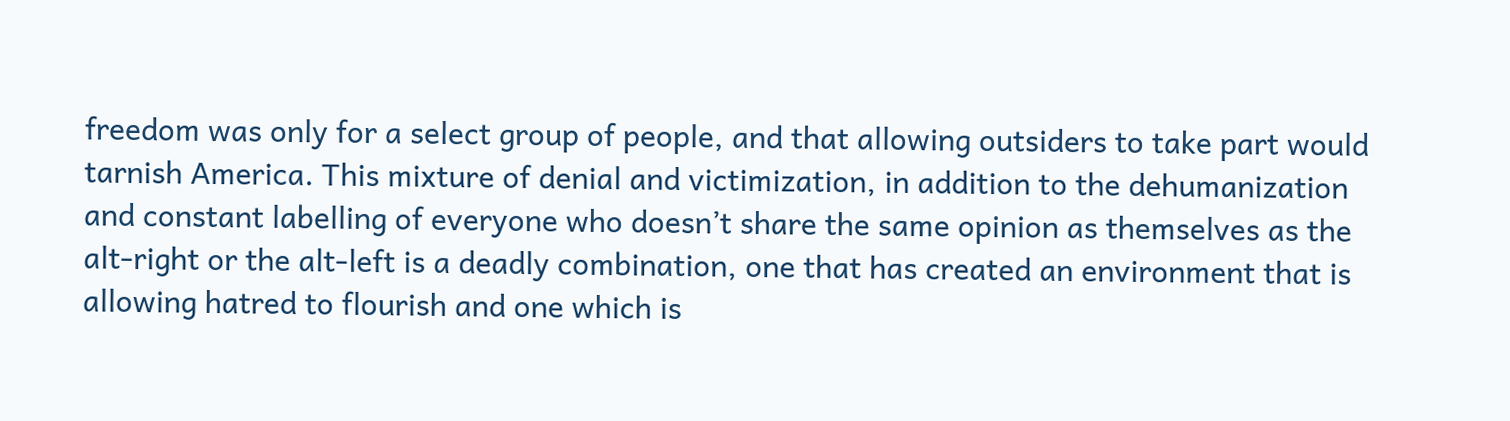freedom was only for a select group of people, and that allowing outsiders to take part would tarnish America. This mixture of denial and victimization, in addition to the dehumanization and constant labelling of everyone who doesn’t share the same opinion as themselves as the alt-right or the alt-left is a deadly combination, one that has created an environment that is allowing hatred to flourish and one which is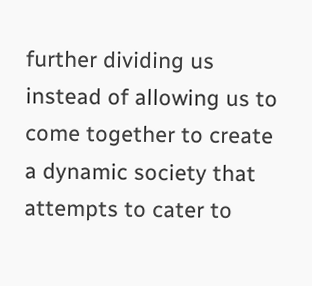further dividing us instead of allowing us to come together to create a dynamic society that attempts to cater to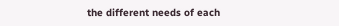the different needs of each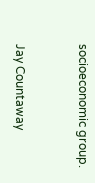socioeconomic group.


Jay Countaway